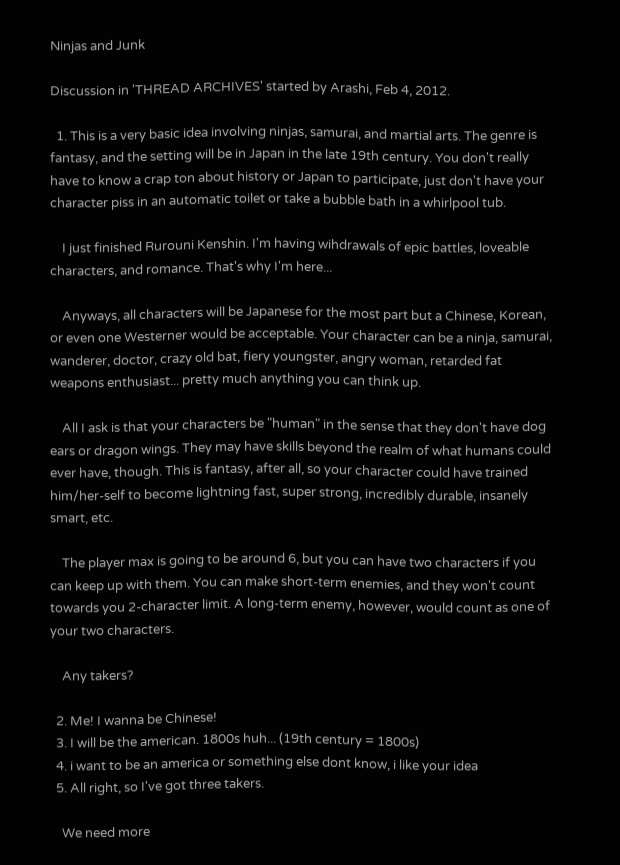Ninjas and Junk

Discussion in 'THREAD ARCHIVES' started by Arashi, Feb 4, 2012.

  1. This is a very basic idea involving ninjas, samurai, and martial arts. The genre is fantasy, and the setting will be in Japan in the late 19th century. You don't really have to know a crap ton about history or Japan to participate, just don't have your character piss in an automatic toilet or take a bubble bath in a whirlpool tub.

    I just finished Rurouni Kenshin. I'm having wihdrawals of epic battles, loveable characters, and romance. That's why I'm here...

    Anyways, all characters will be Japanese for the most part but a Chinese, Korean, or even one Westerner would be acceptable. Your character can be a ninja, samurai, wanderer, doctor, crazy old bat, fiery youngster, angry woman, retarded fat weapons enthusiast... pretty much anything you can think up.

    All I ask is that your characters be "human" in the sense that they don't have dog ears or dragon wings. They may have skills beyond the realm of what humans could ever have, though. This is fantasy, after all, so your character could have trained him/her-self to become lightning fast, super strong, incredibly durable, insanely smart, etc.

    The player max is going to be around 6, but you can have two characters if you can keep up with them. You can make short-term enemies, and they won't count towards you 2-character limit. A long-term enemy, however, would count as one of your two characters.

    Any takers?

  2. Me! I wanna be Chinese!
  3. I will be the american. 1800s huh... (19th century = 1800s)
  4. i want to be an america or something else dont know, i like your idea
  5. All right, so I've got three takers.

    We need more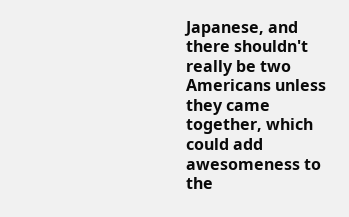Japanese, and there shouldn't really be two Americans unless they came together, which could add awesomeness to the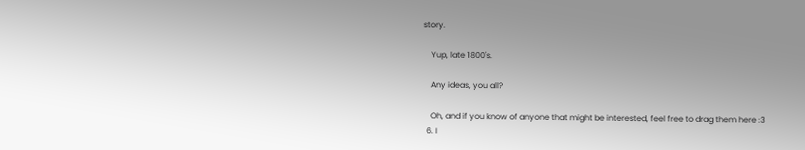story.

    Yup, late 1800's.

    Any ideas, you all?

    Oh, and if you know of anyone that might be interested, feel free to drag them here :3
  6. I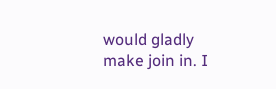would gladly make join in. I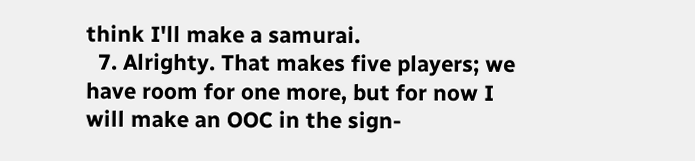think I'll make a samurai.
  7. Alrighty. That makes five players; we have room for one more, but for now I will make an OOC in the sign-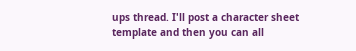ups thread. I'll post a character sheet template and then you can all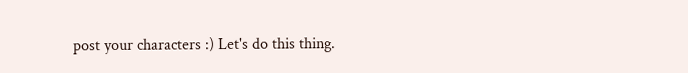post your characters :) Let's do this thing.